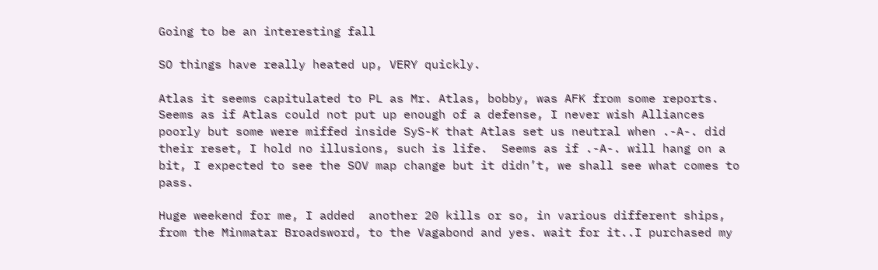Going to be an interesting fall

SO things have really heated up, VERY quickly.

Atlas it seems capitulated to PL as Mr. Atlas, bobby, was AFK from some reports.  Seems as if Atlas could not put up enough of a defense, I never wish Alliances poorly but some were miffed inside SyS-K that Atlas set us neutral when .-A-. did their reset, I hold no illusions, such is life.  Seems as if .-A-. will hang on a bit, I expected to see the SOV map change but it didn’t, we shall see what comes to pass.

Huge weekend for me, I added  another 20 kills or so, in various different ships, from the Minmatar Broadsword, to the Vagabond and yes. wait for it..I purchased my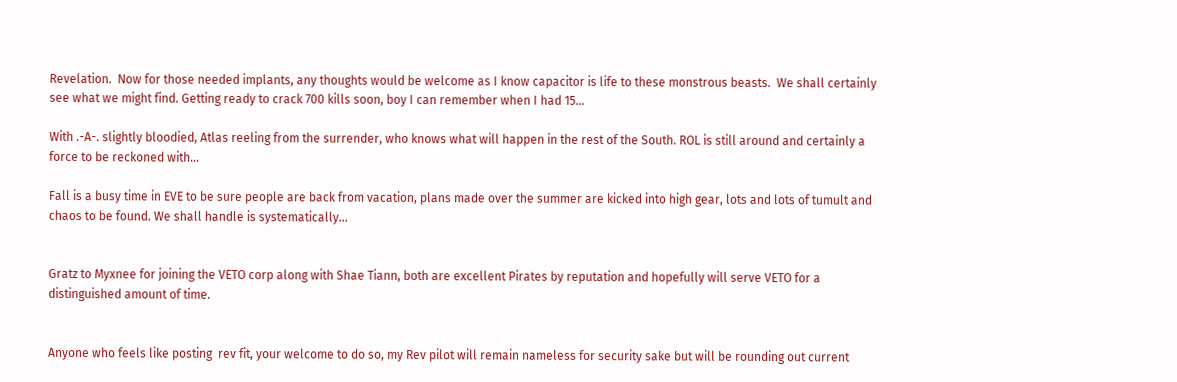Revelation.  Now for those needed implants, any thoughts would be welcome as I know capacitor is life to these monstrous beasts.  We shall certainly see what we might find. Getting ready to crack 700 kills soon, boy I can remember when I had 15…

With .-A-. slightly bloodied, Atlas reeling from the surrender, who knows what will happen in the rest of the South. ROL is still around and certainly a force to be reckoned with…

Fall is a busy time in EVE to be sure people are back from vacation, plans made over the summer are kicked into high gear, lots and lots of tumult and chaos to be found. We shall handle is systematically…


Gratz to Myxnee for joining the VETO corp along with Shae Tiann, both are excellent Pirates by reputation and hopefully will serve VETO for a distinguished amount of time.


Anyone who feels like posting  rev fit, your welcome to do so, my Rev pilot will remain nameless for security sake but will be rounding out current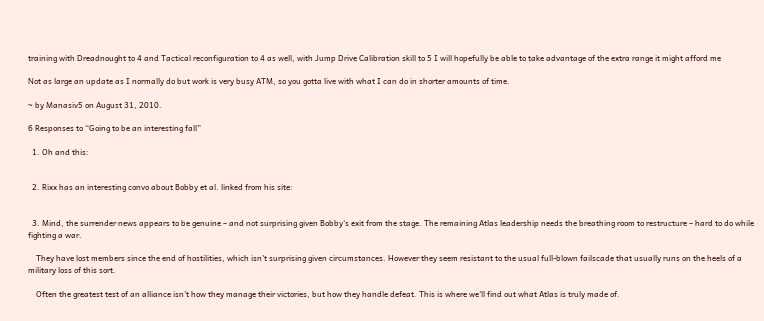training with Dreadnought to 4 and Tactical reconfiguration to 4 as well, with Jump Drive Calibration skill to 5 I will hopefully be able to take advantage of the extra range it might afford me

Not as large an update as I normally do but work is very busy ATM, so you gotta live with what I can do in shorter amounts of time.

~ by Manasiv5 on August 31, 2010.

6 Responses to “Going to be an interesting fall”

  1. Oh and this:


  2. Rixx has an interesting convo about Bobby et al. linked from his site:


  3. Mind, the surrender news appears to be genuine – and not surprising given Bobby's exit from the stage. The remaining Atlas leadership needs the breathing room to restructure – hard to do while fighting a war.

    They have lost members since the end of hostilities, which isn't surprising given circumstances. However they seem resistant to the usual full-blown failscade that usually runs on the heels of a military loss of this sort.

    Often the greatest test of an alliance isn't how they manage their victories, but how they handle defeat. This is where we'll find out what Atlas is truly made of.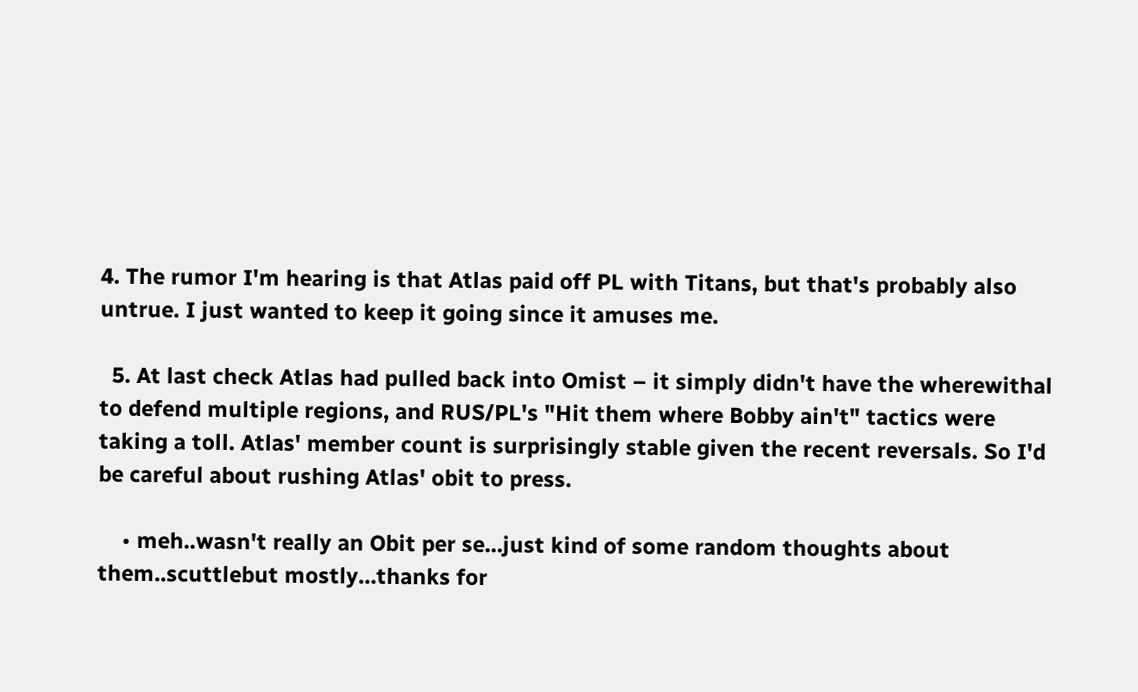4. The rumor I'm hearing is that Atlas paid off PL with Titans, but that's probably also untrue. I just wanted to keep it going since it amuses me.

  5. At last check Atlas had pulled back into Omist – it simply didn't have the wherewithal to defend multiple regions, and RUS/PL's "Hit them where Bobby ain't" tactics were taking a toll. Atlas' member count is surprisingly stable given the recent reversals. So I'd be careful about rushing Atlas' obit to press.

    • meh..wasn't really an Obit per se…just kind of some random thoughts about them..scuttlebut mostly…thanks for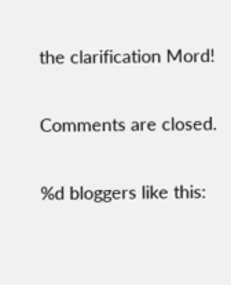the clarification Mord!

Comments are closed.

%d bloggers like this: